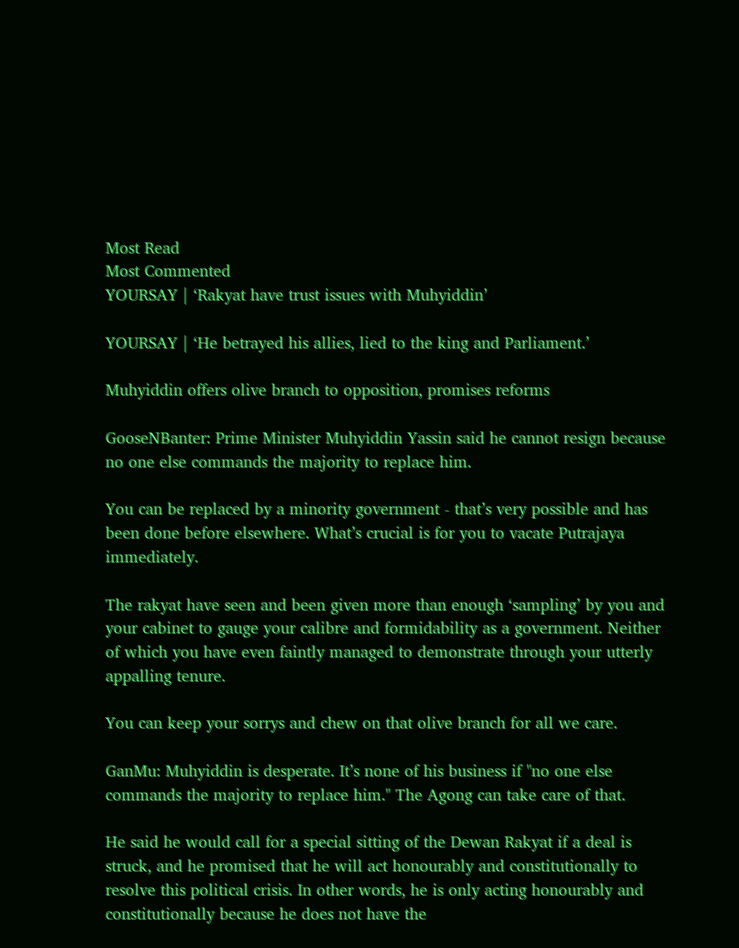Most Read
Most Commented
YOURSAY | ‘Rakyat have trust issues with Muhyiddin’

YOURSAY | ‘He betrayed his allies, lied to the king and Parliament.’

Muhyiddin offers olive branch to opposition, promises reforms

GooseNBanter: Prime Minister Muhyiddin Yassin said he cannot resign because no one else commands the majority to replace him.

You can be replaced by a minority government - that’s very possible and has been done before elsewhere. What’s crucial is for you to vacate Putrajaya immediately.

The rakyat have seen and been given more than enough ‘sampling’ by you and your cabinet to gauge your calibre and formidability as a government. Neither of which you have even faintly managed to demonstrate through your utterly appalling tenure.

You can keep your sorrys and chew on that olive branch for all we care.

GanMu: Muhyiddin is desperate. It’s none of his business if "no one else commands the majority to replace him." The Agong can take care of that.

He said he would call for a special sitting of the Dewan Rakyat if a deal is struck, and he promised that he will act honourably and constitutionally to resolve this political crisis. In other words, he is only acting honourably and constitutionally because he does not have the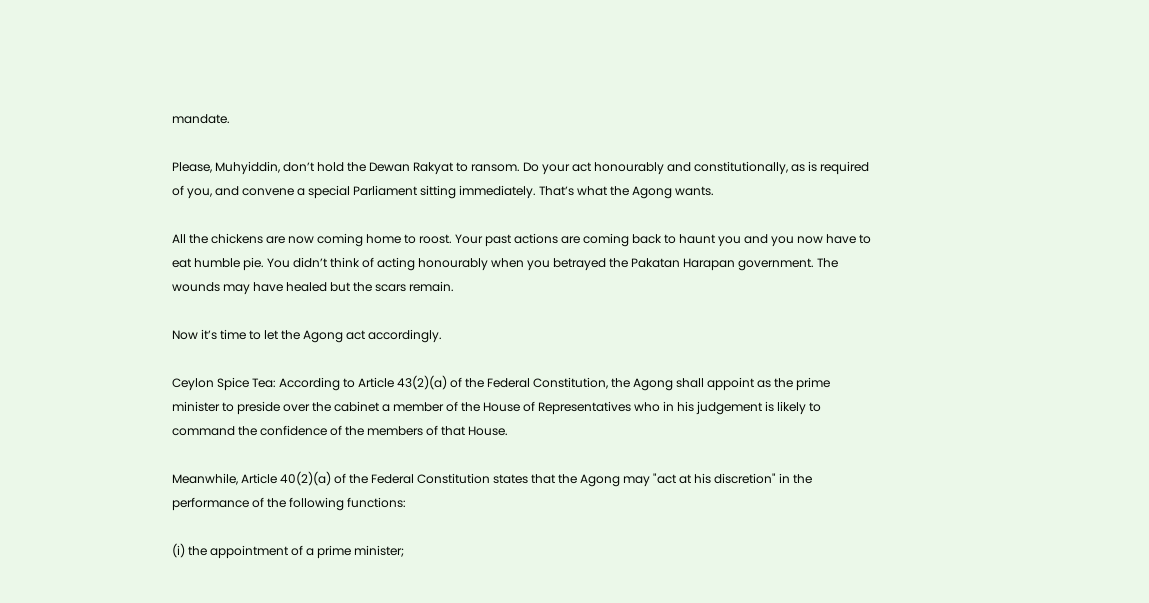mandate.

Please, Muhyiddin, don’t hold the Dewan Rakyat to ransom. Do your act honourably and constitutionally, as is required of you, and convene a special Parliament sitting immediately. That’s what the Agong wants.

All the chickens are now coming home to roost. Your past actions are coming back to haunt you and you now have to eat humble pie. You didn’t think of acting honourably when you betrayed the Pakatan Harapan government. The wounds may have healed but the scars remain.

Now it’s time to let the Agong act accordingly.

Ceylon Spice Tea: According to Article 43(2)(a) of the Federal Constitution, the Agong shall appoint as the prime minister to preside over the cabinet a member of the House of Representatives who in his judgement is likely to command the confidence of the members of that House.

Meanwhile, Article 40(2)(a) of the Federal Constitution states that the Agong may "act at his discretion" in the performance of the following functions:

(i) the appointment of a prime minister;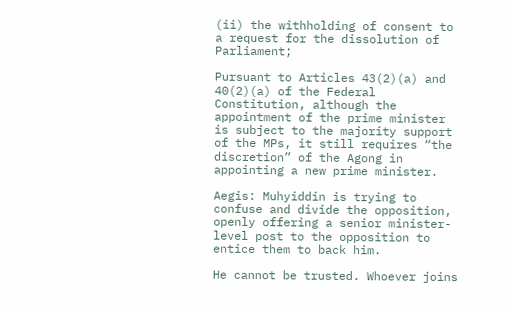(ii) the withholding of consent to a request for the dissolution of Parliament;

Pursuant to Articles 43(2)(a) and 40(2)(a) of the Federal Constitution, although the appointment of the prime minister is subject to the majority support of the MPs, it still requires “the discretion” of the Agong in appointing a new prime minister.

Aegis: Muhyiddin is trying to confuse and divide the opposition, openly offering a senior minister-level post to the opposition to entice them to back him.

He cannot be trusted. Whoever joins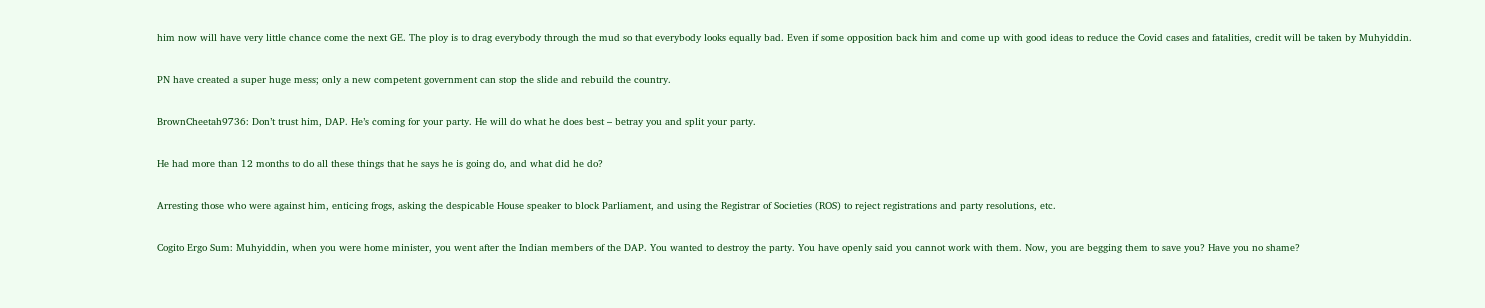him now will have very little chance come the next GE. The ploy is to drag everybody through the mud so that everybody looks equally bad. Even if some opposition back him and come up with good ideas to reduce the Covid cases and fatalities, credit will be taken by Muhyiddin.

PN have created a super huge mess; only a new competent government can stop the slide and rebuild the country.

BrownCheetah9736: Don’t trust him, DAP. He’s coming for your party. He will do what he does best – betray you and split your party.

He had more than 12 months to do all these things that he says he is going do, and what did he do?

Arresting those who were against him, enticing frogs, asking the despicable House speaker to block Parliament, and using the Registrar of Societies (ROS) to reject registrations and party resolutions, etc.

Cogito Ergo Sum: Muhyiddin, when you were home minister, you went after the Indian members of the DAP. You wanted to destroy the party. You have openly said you cannot work with them. Now, you are begging them to save you? Have you no shame?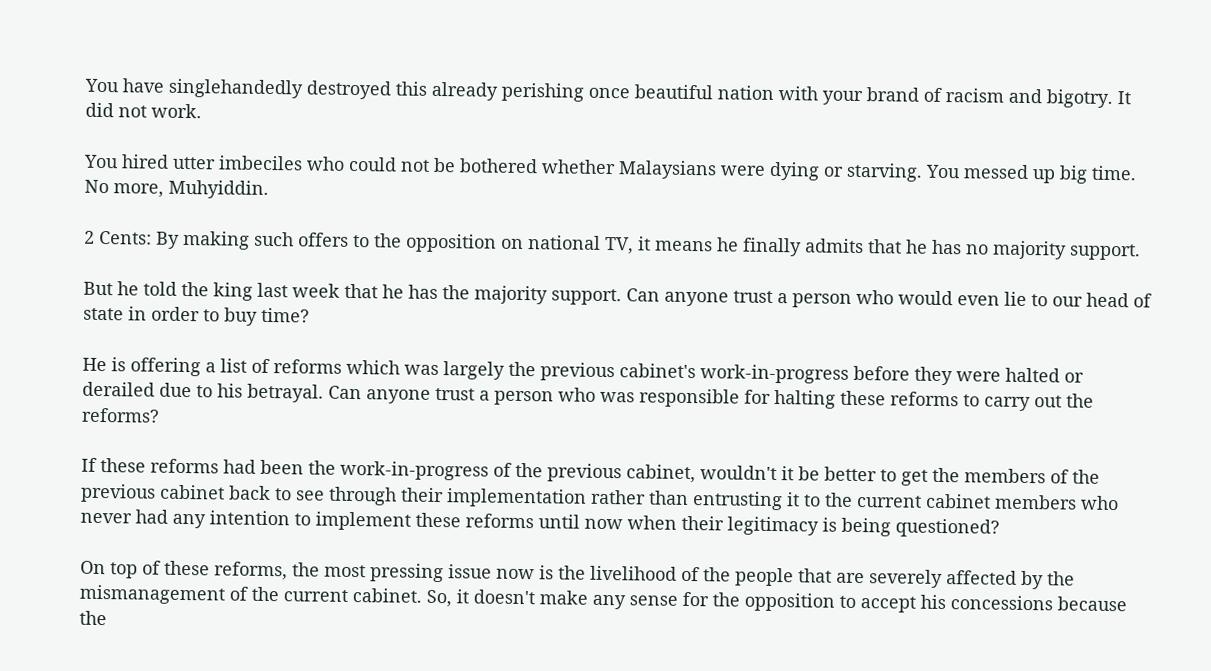You have singlehandedly destroyed this already perishing once beautiful nation with your brand of racism and bigotry. It did not work.

You hired utter imbeciles who could not be bothered whether Malaysians were dying or starving. You messed up big time. No more, Muhyiddin.

2 Cents: By making such offers to the opposition on national TV, it means he finally admits that he has no majority support.

But he told the king last week that he has the majority support. Can anyone trust a person who would even lie to our head of state in order to buy time?

He is offering a list of reforms which was largely the previous cabinet's work-in-progress before they were halted or derailed due to his betrayal. Can anyone trust a person who was responsible for halting these reforms to carry out the reforms?

If these reforms had been the work-in-progress of the previous cabinet, wouldn't it be better to get the members of the previous cabinet back to see through their implementation rather than entrusting it to the current cabinet members who never had any intention to implement these reforms until now when their legitimacy is being questioned?

On top of these reforms, the most pressing issue now is the livelihood of the people that are severely affected by the mismanagement of the current cabinet. So, it doesn't make any sense for the opposition to accept his concessions because the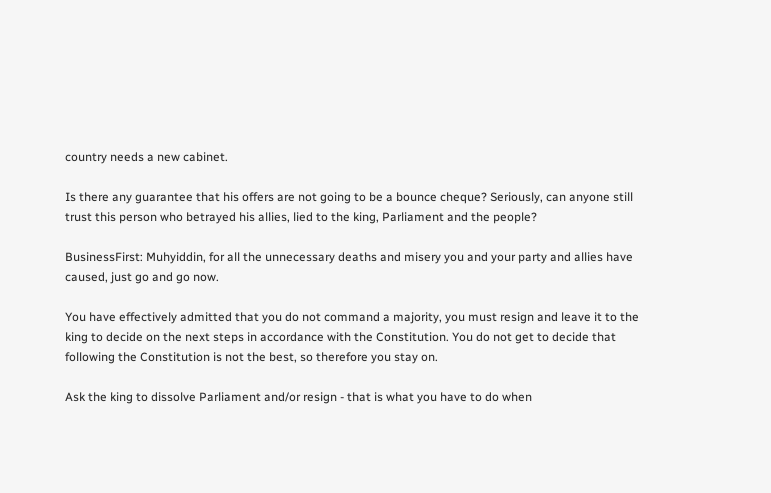country needs a new cabinet.

Is there any guarantee that his offers are not going to be a bounce cheque? Seriously, can anyone still trust this person who betrayed his allies, lied to the king, Parliament and the people?

BusinessFirst: Muhyiddin, for all the unnecessary deaths and misery you and your party and allies have caused, just go and go now.

You have effectively admitted that you do not command a majority, you must resign and leave it to the king to decide on the next steps in accordance with the Constitution. You do not get to decide that following the Constitution is not the best, so therefore you stay on.

Ask the king to dissolve Parliament and/or resign - that is what you have to do when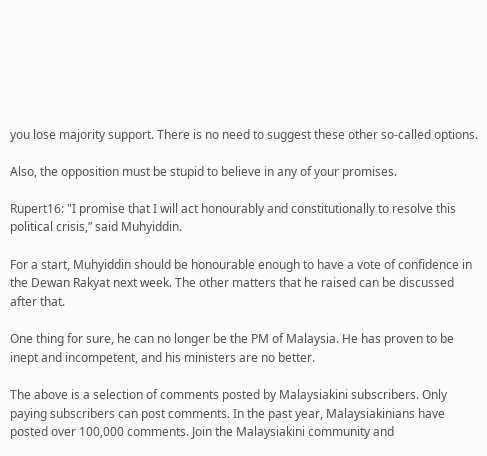you lose majority support. There is no need to suggest these other so-called options.

Also, the opposition must be stupid to believe in any of your promises.

Rupert16: "I promise that I will act honourably and constitutionally to resolve this political crisis,” said Muhyiddin.

For a start, Muhyiddin should be honourable enough to have a vote of confidence in the Dewan Rakyat next week. The other matters that he raised can be discussed after that.

One thing for sure, he can no longer be the PM of Malaysia. He has proven to be inept and incompetent, and his ministers are no better.

The above is a selection of comments posted by Malaysiakini subscribers. Only paying subscribers can post comments. In the past year, Malaysiakinians have posted over 100,000 comments. Join the Malaysiakini community and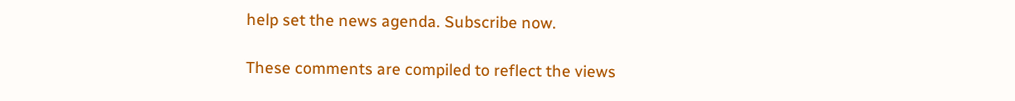help set the news agenda. Subscribe now.

These comments are compiled to reflect the views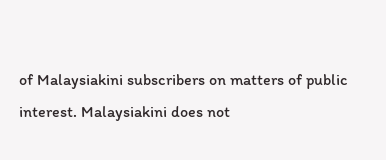of Malaysiakini subscribers on matters of public interest. Malaysiakini does not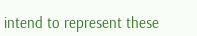intend to represent these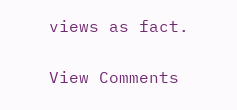views as fact.

View Comments